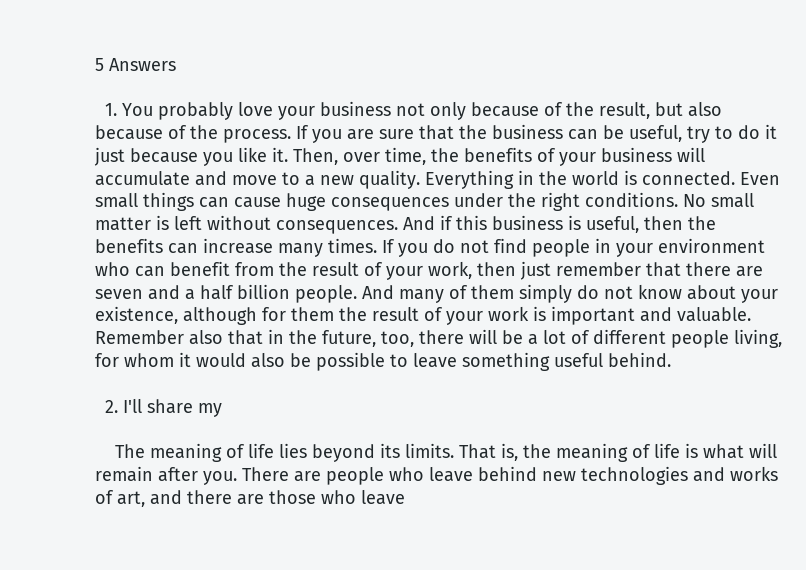5 Answers

  1. You probably love your business not only because of the result, but also because of the process. If you are sure that the business can be useful, try to do it just because you like it. Then, over time, the benefits of your business will accumulate and move to a new quality. Everything in the world is connected. Even small things can cause huge consequences under the right conditions. No small matter is left without consequences. And if this business is useful, then the benefits can increase many times. If you do not find people in your environment who can benefit from the result of your work, then just remember that there are seven and a half billion people. And many of them simply do not know about your existence, although for them the result of your work is important and valuable. Remember also that in the future, too, there will be a lot of different people living, for whom it would also be possible to leave something useful behind.

  2. I'll share my

    The meaning of life lies beyond its limits. That is, the meaning of life is what will remain after you. There are people who leave behind new technologies and works of art, and there are those who leave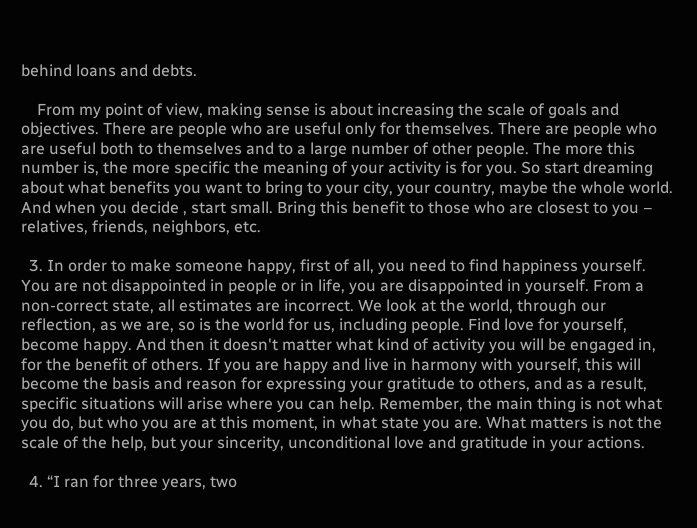behind loans and debts.

    From my point of view, making sense is about increasing the scale of goals and objectives. There are people who are useful only for themselves. There are people who are useful both to themselves and to a large number of other people. The more this number is, the more specific the meaning of your activity is for you. So start dreaming about what benefits you want to bring to your city, your country, maybe the whole world. And when you decide , start small. Bring this benefit to those who are closest to you – relatives, friends, neighbors, etc.

  3. In order to make someone happy, first of all, you need to find happiness yourself. You are not disappointed in people or in life, you are disappointed in yourself. From a non-correct state, all estimates are incorrect. We look at the world, through our reflection, as we are, so is the world for us, including people. Find love for yourself, become happy. And then it doesn't matter what kind of activity you will be engaged in, for the benefit of others. If you are happy and live in harmony with yourself, this will become the basis and reason for expressing your gratitude to others, and as a result, specific situations will arise where you can help. Remember, the main thing is not what you do, but who you are at this moment, in what state you are. What matters is not the scale of the help, but your sincerity, unconditional love and gratitude in your actions.

  4. “I ran for three years, two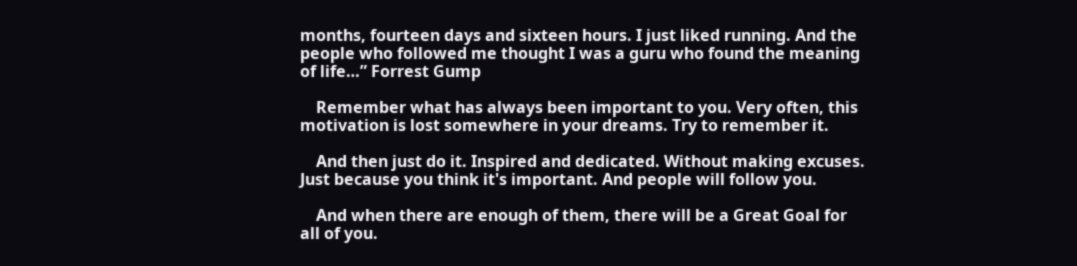months, fourteen days and sixteen hours. I just liked running. And the people who followed me thought I was a guru who found the meaning of life…” Forrest Gump

    Remember what has always been important to you. Very often, this motivation is lost somewhere in your dreams. Try to remember it.

    And then just do it. Inspired and dedicated. Without making excuses. Just because you think it's important. And people will follow you.

    And when there are enough of them, there will be a Great Goal for all of you.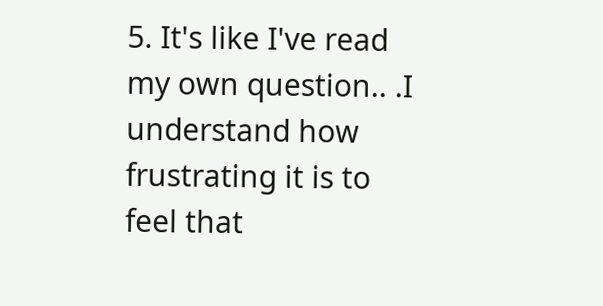5. It's like I've read my own question.. .I understand how frustrating it is to feel that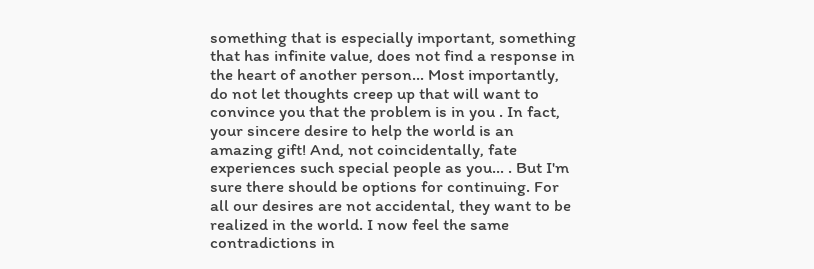something that is especially important, something that has infinite value, does not find a response in the heart of another person… Most importantly, do not let thoughts creep up that will want to convince you that the problem is in you . In fact, your sincere desire to help the world is an amazing gift! And, not coincidentally, fate experiences such special people as you… . But I'm sure there should be options for continuing. For all our desires are not accidental, they want to be realized in the world. I now feel the same contradictions in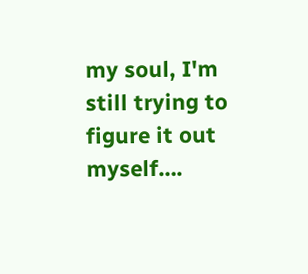my soul, I'm still trying to figure it out myself….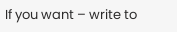If you want – write to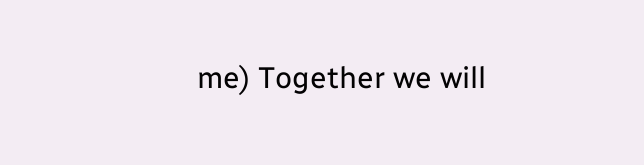me) Together we will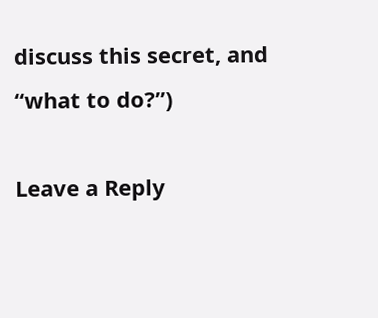discuss this secret, and “what to do?”)

Leave a Reply